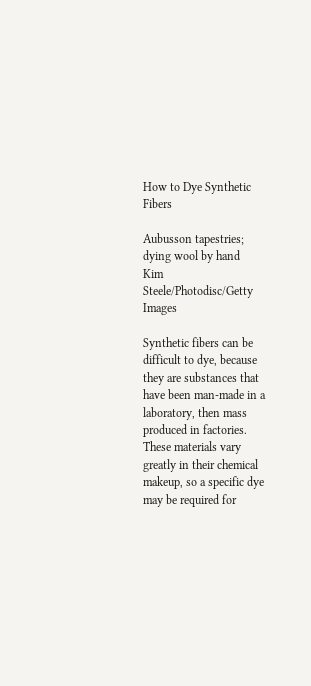How to Dye Synthetic Fibers

Aubusson tapestries; dying wool by hand
Kim Steele/Photodisc/Getty Images

Synthetic fibers can be difficult to dye, because they are substances that have been man-made in a laboratory, then mass produced in factories. These materials vary greatly in their chemical makeup, so a specific dye may be required for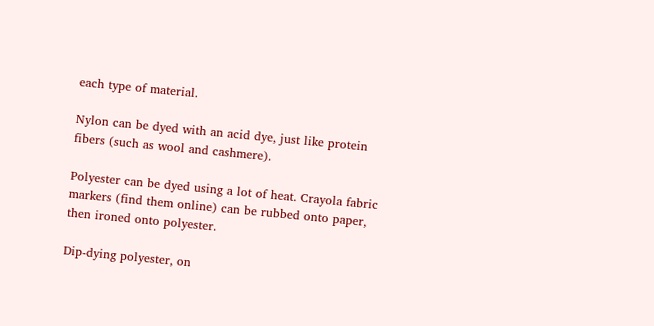each type of material.

Nylon can be dyed with an acid dye, just like protein fibers (such as wool and cashmere).

Polyester can be dyed using a lot of heat. Crayola fabric markers (find them online) can be rubbed onto paper, then ironed onto polyester.

Dip-dying polyester, on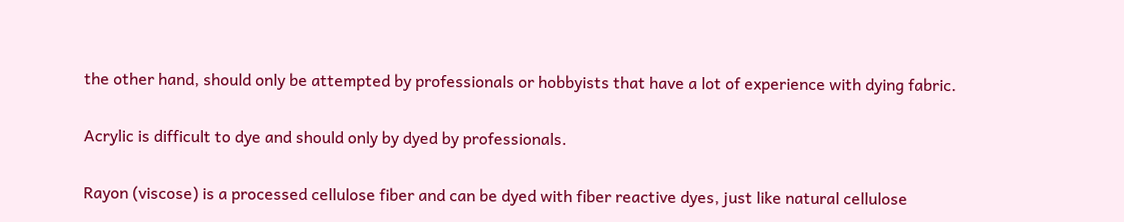the other hand, should only be attempted by professionals or hobbyists that have a lot of experience with dying fabric.

Acrylic is difficult to dye and should only by dyed by professionals.

Rayon (viscose) is a processed cellulose fiber and can be dyed with fiber reactive dyes, just like natural cellulose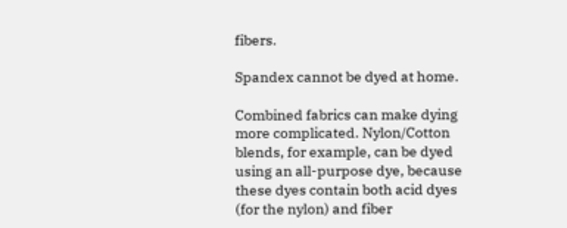fibers.

Spandex cannot be dyed at home.

Combined fabrics can make dying more complicated. Nylon/Cotton blends, for example, can be dyed using an all-purpose dye, because these dyes contain both acid dyes (for the nylon) and fiber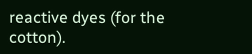reactive dyes (for the cotton).